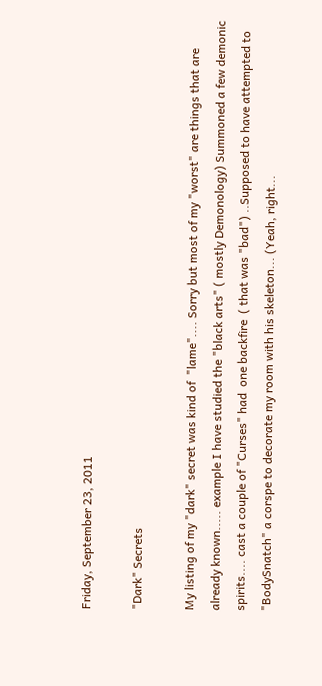Friday, September 23, 2011

"Dark" Secrets

My listing of my "dark" secret was kind of  "lame".... Sorry but most of my "worst" are things that are already known..... example I have studied the "black arts" ( mostly Demonology) Summoned a few demonic spirits.... cast a couple of "Curses" had  one backfire  ( that was "bad") ..Supposed to have attempted to "BodySnatch" a corspe to decorate my room with his skeleton... (Yeah, right...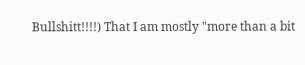Bullshitt!!!!) That I am mostly "more than a bit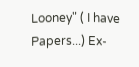Looney" ( I have Papers...) Ex-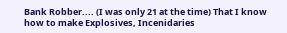Bank Robber.... (I was only 21 at the time) That I know how to make Explosives, Incenidaries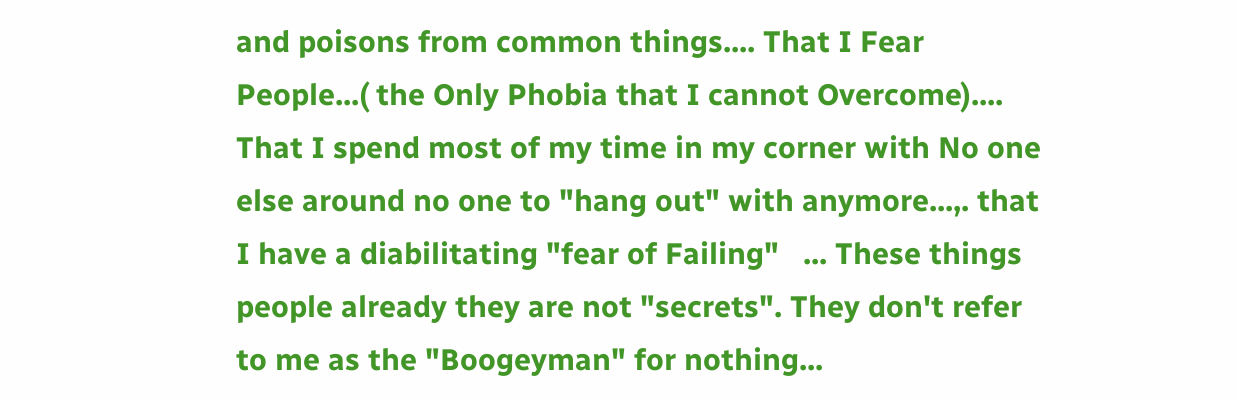and poisons from common things.... That I Fear People...( the Only Phobia that I cannot Overcome).... That I spend most of my time in my corner with No one else around no one to "hang out" with anymore...,. that I have a diabilitating "fear of Failing"   ... These things people already they are not "secrets". They don't refer to me as the "Boogeyman" for nothing...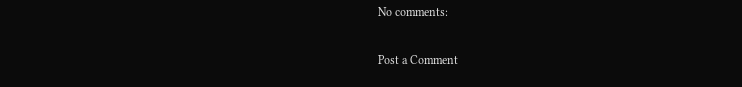No comments:

Post a Comment